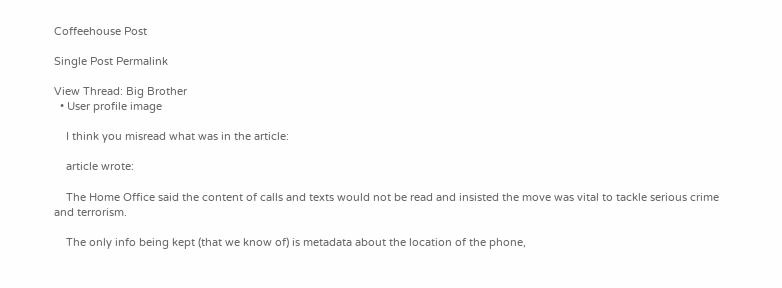Coffeehouse Post

Single Post Permalink

View Thread: Big Brother
  • User profile image

    I think you misread what was in the article:

    article wrote:

    The Home Office said the content of calls and texts would not be read and insisted the move was vital to tackle serious crime and terrorism.

    The only info being kept (that we know of) is metadata about the location of the phone,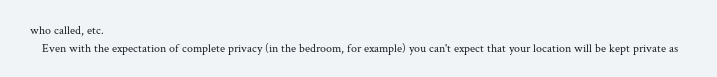who called, etc.
    Even with the expectation of complete privacy (in the bedroom, for example) you can't expect that your location will be kept private as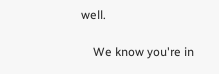well.

    We know you're in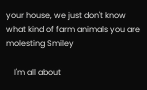your house, we just don't know what kind of farm animals you are molesting Smiley

    I'm all about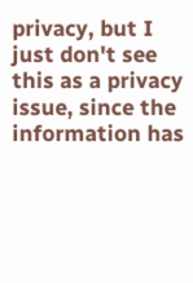privacy, but I just don't see this as a privacy issue, since the information has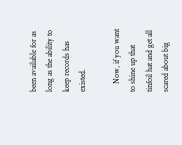been available for as long as the ability to keep records has existed.

    Now, if you want to shine up that tinfoil hat and get all scared about big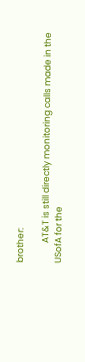brother:

          AT&T is still directly monitoring calls made in the USofA for the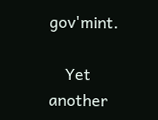gov'mint.

    Yet another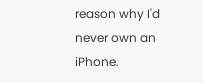reason why I'd never own an iPhone.